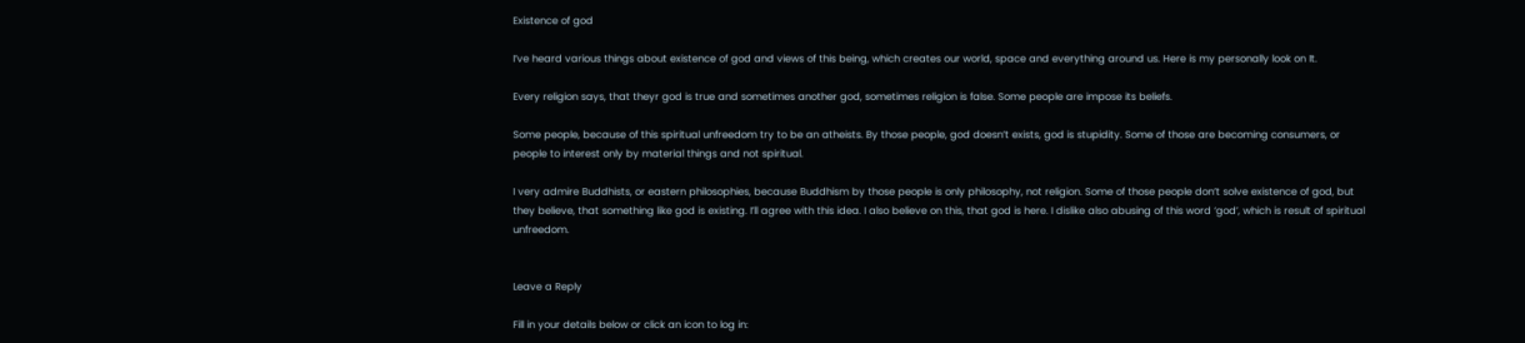Existence of god

I’ve heard various things about existence of god and views of this being, which creates our world, space and everything around us. Here is my personally look on It.

Every religion says, that theyr god is true and sometimes another god, sometimes religion is false. Some people are impose its beliefs.

Some people, because of this spiritual unfreedom try to be an atheists. By those people, god doesn’t exists, god is stupidity. Some of those are becoming consumers, or people to interest only by material things and not spiritual.

I very admire Buddhists, or eastern philosophies, because Buddhism by those people is only philosophy, not religion. Some of those people don’t solve existence of god, but they believe, that something like god is existing. I’ll agree with this idea. I also believe on this, that god is here. I dislike also abusing of this word ‘god’, which is result of spiritual unfreedom.


Leave a Reply

Fill in your details below or click an icon to log in: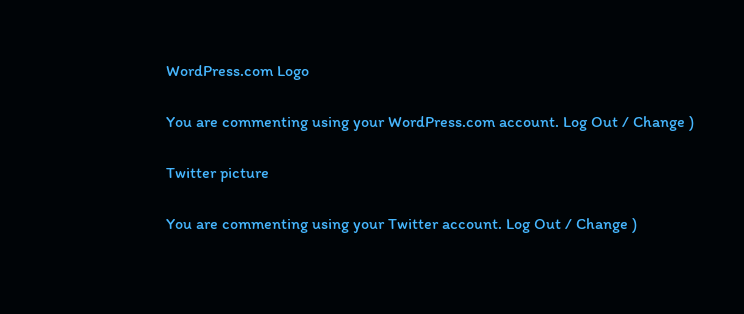WordPress.com Logo

You are commenting using your WordPress.com account. Log Out / Change )

Twitter picture

You are commenting using your Twitter account. Log Out / Change )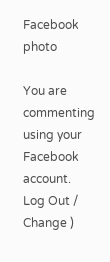Facebook photo

You are commenting using your Facebook account. Log Out / Change )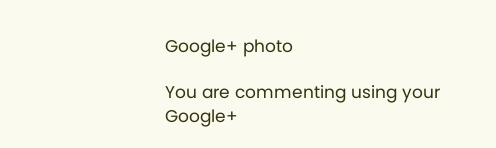Google+ photo

You are commenting using your Google+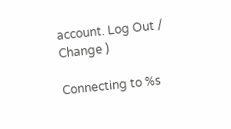account. Log Out / Change )

Connecting to %s